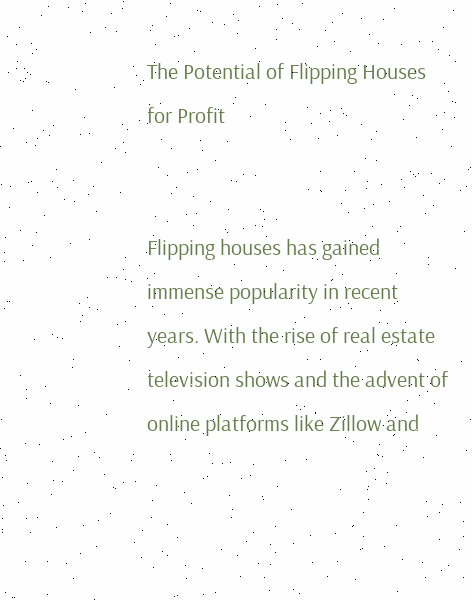The Potential of Flipping Houses for Profit


Flipping houses has gained immense popularity in recent years. With the rise of real estate television shows and the advent of online platforms like Zillow and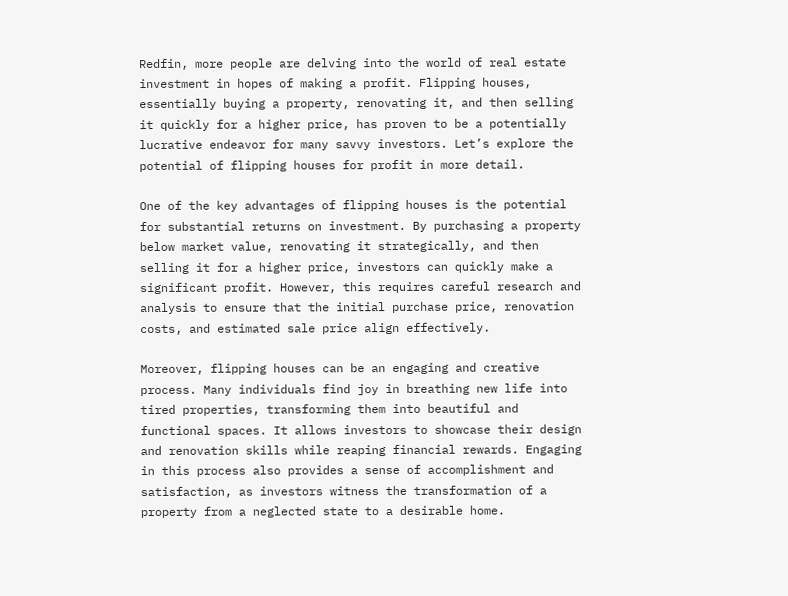Redfin, more people are delving into the world of real estate investment in hopes of making a profit. Flipping houses, essentially buying a property, renovating it, and then selling it quickly for a higher price, has proven to be a potentially lucrative endeavor for many savvy investors. Let’s explore the potential of flipping houses for profit in more detail.

One of the key advantages of flipping houses is the potential for substantial returns on investment. By purchasing a property below market value, renovating it strategically, and then selling it for a higher price, investors can quickly make a significant profit. However, this requires careful research and analysis to ensure that the initial purchase price, renovation costs, and estimated sale price align effectively.

Moreover, flipping houses can be an engaging and creative process. Many individuals find joy in breathing new life into tired properties, transforming them into beautiful and functional spaces. It allows investors to showcase their design and renovation skills while reaping financial rewards. Engaging in this process also provides a sense of accomplishment and satisfaction, as investors witness the transformation of a property from a neglected state to a desirable home.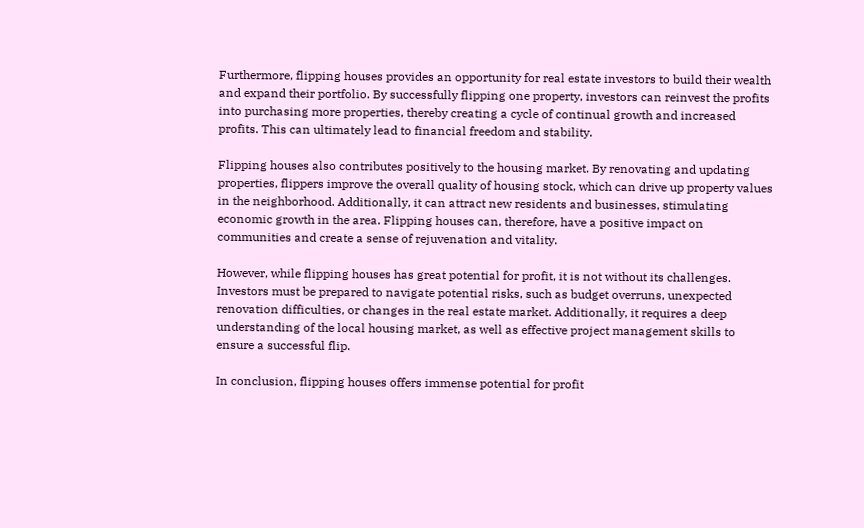Furthermore, flipping houses provides an opportunity for real estate investors to build their wealth and expand their portfolio. By successfully flipping one property, investors can reinvest the profits into purchasing more properties, thereby creating a cycle of continual growth and increased profits. This can ultimately lead to financial freedom and stability.

Flipping houses also contributes positively to the housing market. By renovating and updating properties, flippers improve the overall quality of housing stock, which can drive up property values in the neighborhood. Additionally, it can attract new residents and businesses, stimulating economic growth in the area. Flipping houses can, therefore, have a positive impact on communities and create a sense of rejuvenation and vitality.

However, while flipping houses has great potential for profit, it is not without its challenges. Investors must be prepared to navigate potential risks, such as budget overruns, unexpected renovation difficulties, or changes in the real estate market. Additionally, it requires a deep understanding of the local housing market, as well as effective project management skills to ensure a successful flip.

In conclusion, flipping houses offers immense potential for profit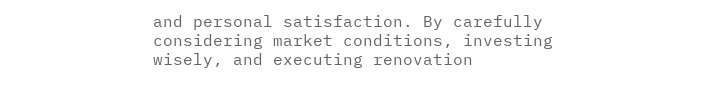and personal satisfaction. By carefully considering market conditions, investing wisely, and executing renovation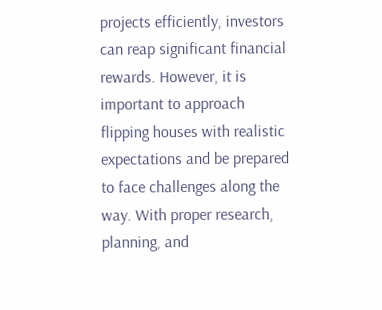projects efficiently, investors can reap significant financial rewards. However, it is important to approach flipping houses with realistic expectations and be prepared to face challenges along the way. With proper research, planning, and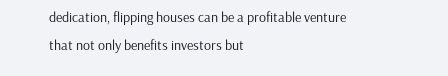dedication, flipping houses can be a profitable venture that not only benefits investors but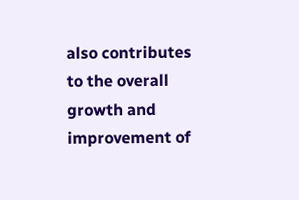also contributes to the overall growth and improvement of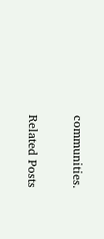communities.

Related Posts